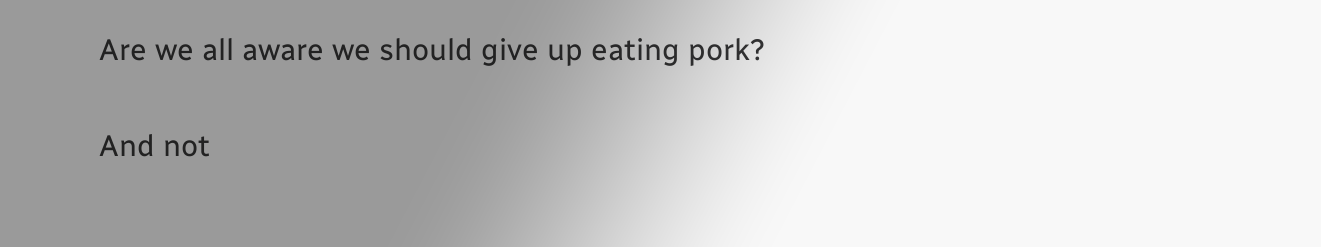Are we all aware we should give up eating pork?

And not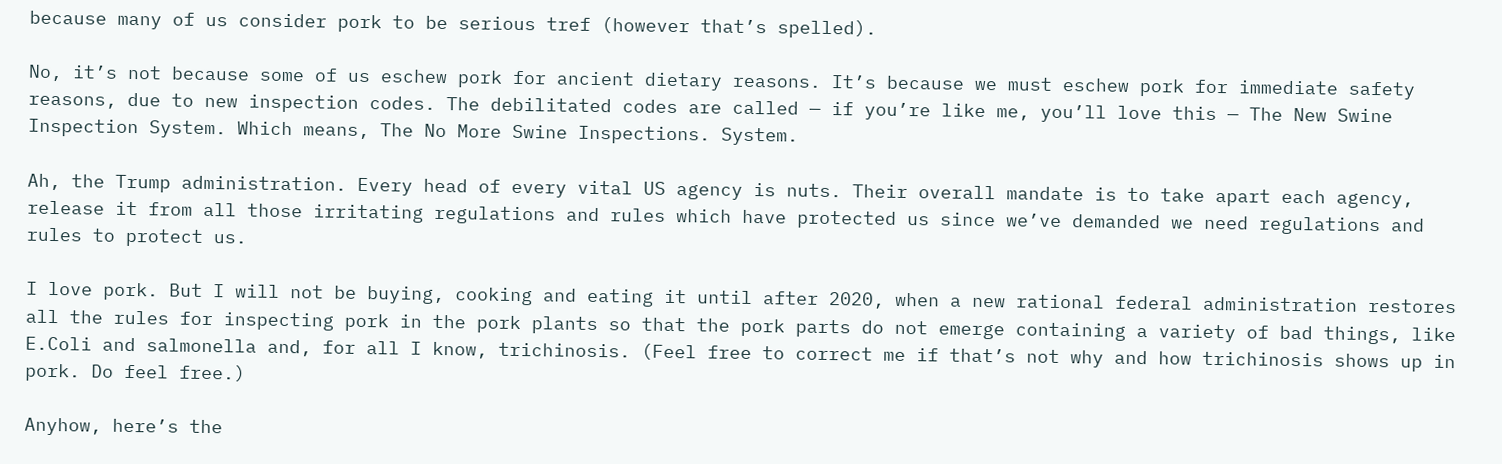because many of us consider pork to be serious tref (however that’s spelled).

No, it’s not because some of us eschew pork for ancient dietary reasons. It’s because we must eschew pork for immediate safety reasons, due to new inspection codes. The debilitated codes are called — if you’re like me, you’ll love this — The New Swine Inspection System. Which means, The No More Swine Inspections. System.

Ah, the Trump administration. Every head of every vital US agency is nuts. Their overall mandate is to take apart each agency, release it from all those irritating regulations and rules which have protected us since we’ve demanded we need regulations and rules to protect us.

I love pork. But I will not be buying, cooking and eating it until after 2020, when a new rational federal administration restores all the rules for inspecting pork in the pork plants so that the pork parts do not emerge containing a variety of bad things, like E.Coli and salmonella and, for all I know, trichinosis. (Feel free to correct me if that’s not why and how trichinosis shows up in pork. Do feel free.)

Anyhow, here’s the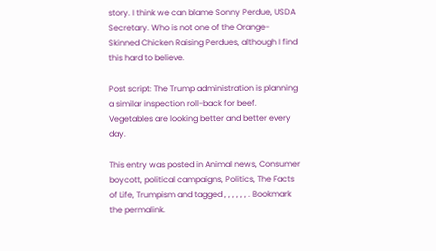story. I think we can blame Sonny Perdue, USDA Secretary. Who is not one of the Orange-Skinned Chicken Raising Perdues, although I find this hard to believe.

Post script: The Trump administration is planning a similar inspection roll-back for beef. Vegetables are looking better and better every day.

This entry was posted in Animal news, Consumer boycott, political campaigns, Politics, The Facts of Life, Trumpism and tagged , , , , , , . Bookmark the permalink.